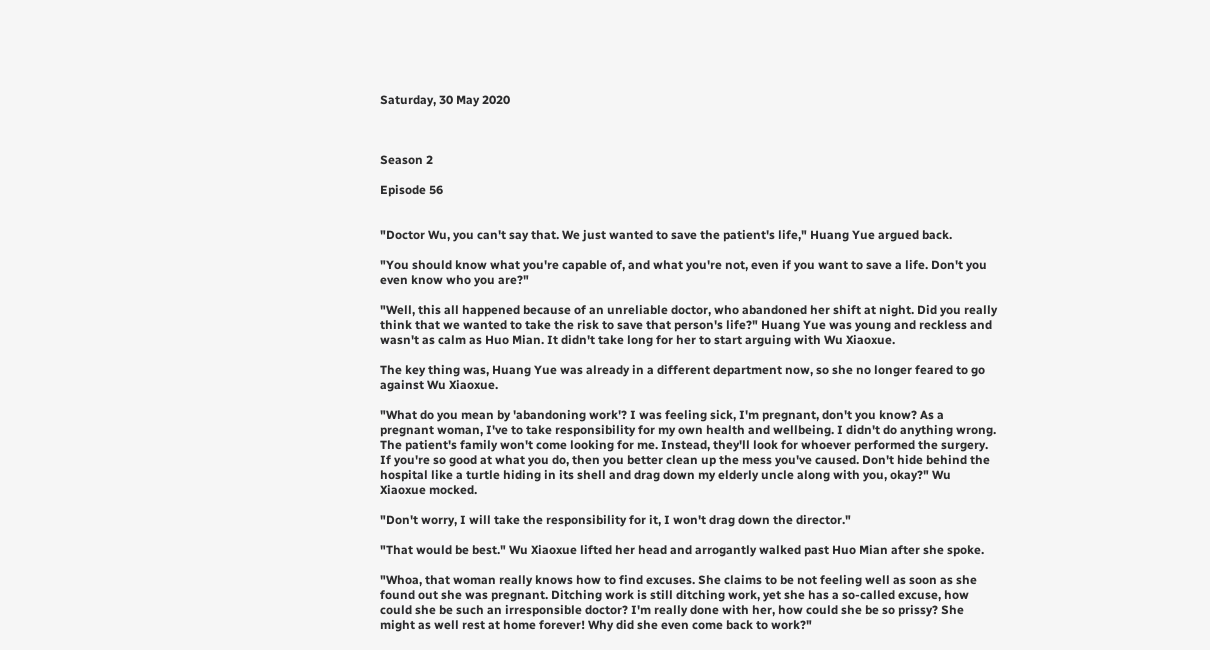Saturday, 30 May 2020



Season 2

Episode 56


"Doctor Wu, you can't say that. We just wanted to save the patient's life," Huang Yue argued back.

"You should know what you're capable of, and what you're not, even if you want to save a life. Don't you even know who you are?"

"Well, this all happened because of an unreliable doctor, who abandoned her shift at night. Did you really think that we wanted to take the risk to save that person's life?" Huang Yue was young and reckless and wasn't as calm as Huo Mian. It didn't take long for her to start arguing with Wu Xiaoxue.

The key thing was, Huang Yue was already in a different department now, so she no longer feared to go against Wu Xiaoxue.

"What do you mean by 'abandoning work'? I was feeling sick, I'm pregnant, don't you know? As a pregnant woman, I've to take responsibility for my own health and wellbeing. I didn't do anything wrong. The patient's family won't come looking for me. Instead, they'll look for whoever performed the surgery. If you're so good at what you do, then you better clean up the mess you've caused. Don't hide behind the hospital like a turtle hiding in its shell and drag down my elderly uncle along with you, okay?" Wu Xiaoxue mocked.

"Don't worry, I will take the responsibility for it, I won't drag down the director."

"That would be best." Wu Xiaoxue lifted her head and arrogantly walked past Huo Mian after she spoke.

"Whoa, that woman really knows how to find excuses. She claims to be not feeling well as soon as she found out she was pregnant. Ditching work is still ditching work, yet she has a so-called excuse, how could she be such an irresponsible doctor? I'm really done with her, how could she be so prissy? She might as well rest at home forever! Why did she even come back to work?"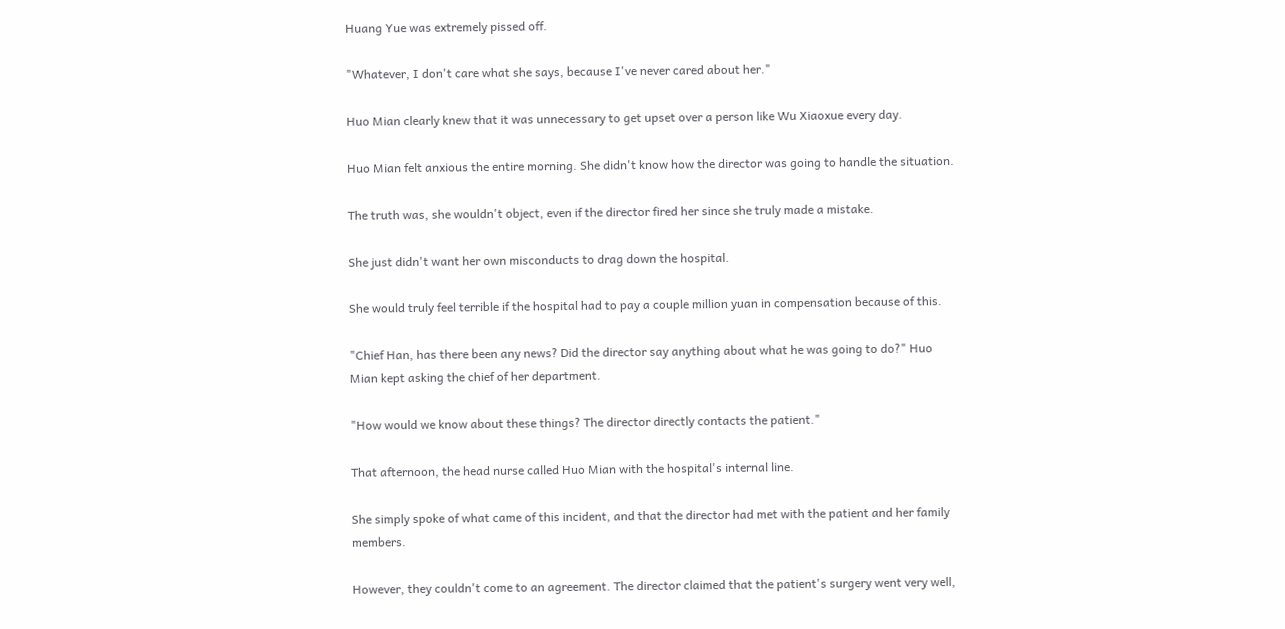Huang Yue was extremely pissed off.

"Whatever, I don't care what she says, because I've never cared about her."

Huo Mian clearly knew that it was unnecessary to get upset over a person like Wu Xiaoxue every day.

Huo Mian felt anxious the entire morning. She didn't know how the director was going to handle the situation.

The truth was, she wouldn't object, even if the director fired her since she truly made a mistake.

She just didn't want her own misconducts to drag down the hospital.

She would truly feel terrible if the hospital had to pay a couple million yuan in compensation because of this.

"Chief Han, has there been any news? Did the director say anything about what he was going to do?" Huo Mian kept asking the chief of her department.

"How would we know about these things? The director directly contacts the patient."

That afternoon, the head nurse called Huo Mian with the hospital's internal line.

She simply spoke of what came of this incident, and that the director had met with the patient and her family members.

However, they couldn't come to an agreement. The director claimed that the patient's surgery went very well,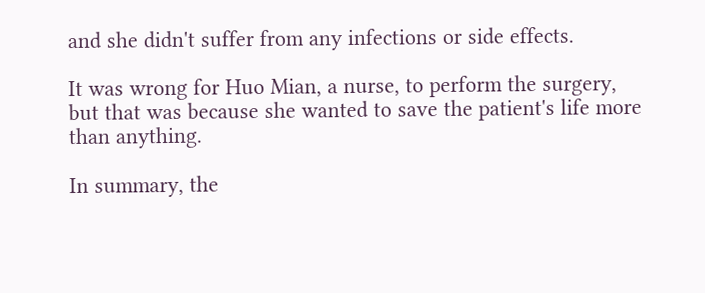and she didn't suffer from any infections or side effects.

It was wrong for Huo Mian, a nurse, to perform the surgery, but that was because she wanted to save the patient's life more than anything.

In summary, the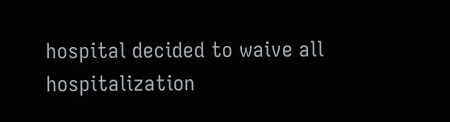hospital decided to waive all hospitalization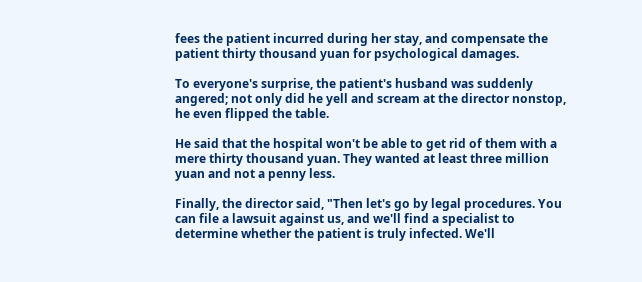fees the patient incurred during her stay, and compensate the patient thirty thousand yuan for psychological damages.

To everyone's surprise, the patient's husband was suddenly angered; not only did he yell and scream at the director nonstop, he even flipped the table.

He said that the hospital won't be able to get rid of them with a mere thirty thousand yuan. They wanted at least three million yuan and not a penny less.

Finally, the director said, "Then let's go by legal procedures. You can file a lawsuit against us, and we'll find a specialist to determine whether the patient is truly infected. We'll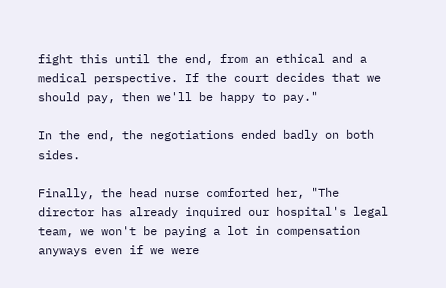fight this until the end, from an ethical and a medical perspective. If the court decides that we should pay, then we'll be happy to pay."

In the end, the negotiations ended badly on both sides.

Finally, the head nurse comforted her, "The director has already inquired our hospital's legal team, we won't be paying a lot in compensation anyways even if we were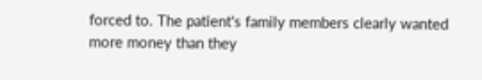forced to. The patient's family members clearly wanted more money than they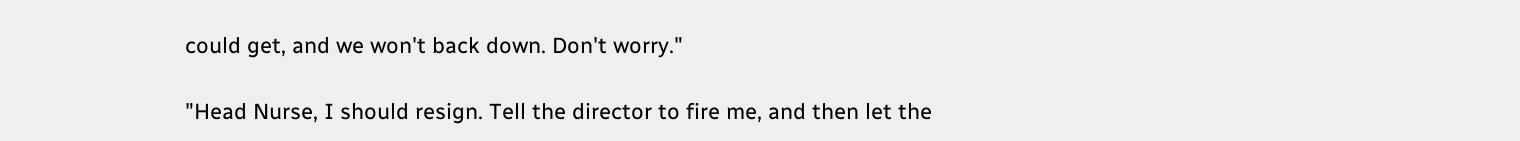could get, and we won't back down. Don't worry."

"Head Nurse, I should resign. Tell the director to fire me, and then let the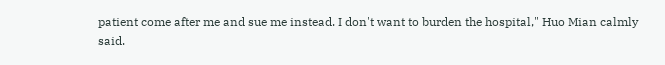patient come after me and sue me instead. I don't want to burden the hospital," Huo Mian calmly said.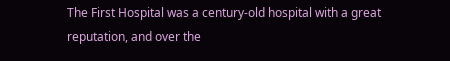The First Hospital was a century-old hospital with a great reputation, and over the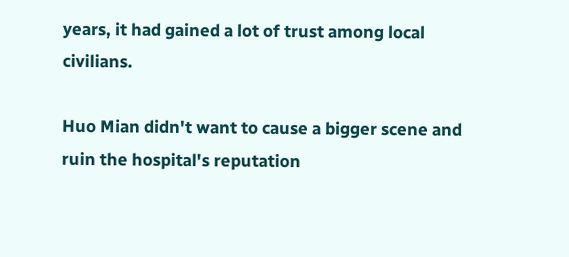years, it had gained a lot of trust among local civilians.

Huo Mian didn't want to cause a bigger scene and ruin the hospital's reputation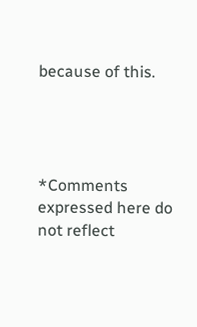because of this.




*Comments expressed here do not reflect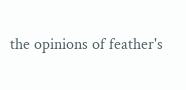the opinions of feather's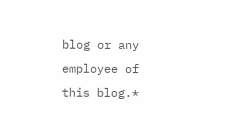blog or any employee of this blog.*